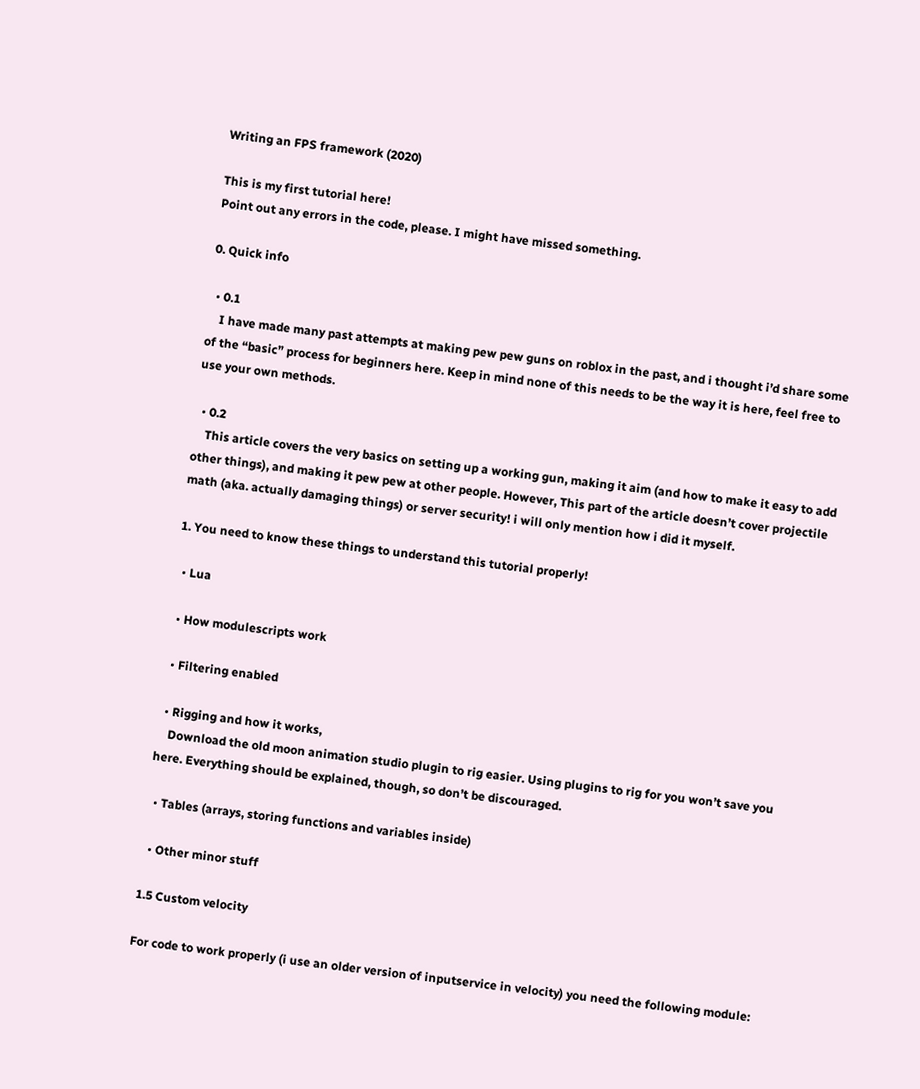Writing an FPS framework (2020)

This is my first tutorial here!
Point out any errors in the code, please. I might have missed something.

0. Quick info

  • 0.1
    I have made many past attempts at making pew pew guns on roblox in the past, and i thought i’d share some of the “basic” process for beginners here. Keep in mind none of this needs to be the way it is here, feel free to use your own methods.

  • 0.2
    This article covers the very basics on setting up a working gun, making it aim (and how to make it easy to add other things), and making it pew pew at other people. However, This part of the article doesn’t cover projectile math (aka. actually damaging things) or server security! i will only mention how i did it myself.

1. You need to know these things to understand this tutorial properly!

  • Lua

  • How modulescripts work

  • Filtering enabled

  • Rigging and how it works,
    Download the old moon animation studio plugin to rig easier. Using plugins to rig for you won’t save you here. Everything should be explained, though, so don’t be discouraged.

  • Tables (arrays, storing functions and variables inside)

  • Other minor stuff

1.5 Custom velocity

For code to work properly (i use an older version of inputservice in velocity) you need the following module: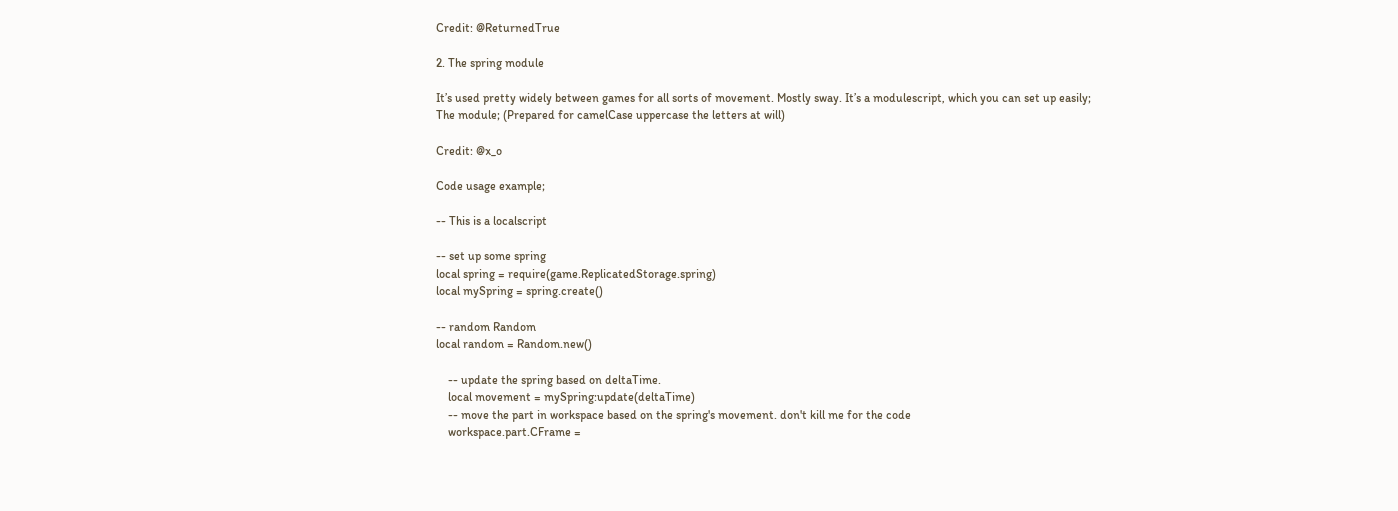Credit: @ReturnedTrue

2. The spring module

It’s used pretty widely between games for all sorts of movement. Mostly sway. It’s a modulescript, which you can set up easily;
The module; (Prepared for camelCase uppercase the letters at will)

Credit: @x_o

Code usage example;

-- This is a localscript

-- set up some spring
local spring = require(game.ReplicatedStorage.spring)
local mySpring = spring.create()

-- random Random
local random = Random.new()

    -- update the spring based on deltaTime.
    local movement = mySpring:update(deltaTime)
    -- move the part in workspace based on the spring's movement. don't kill me for the code
    workspace.part.CFrame =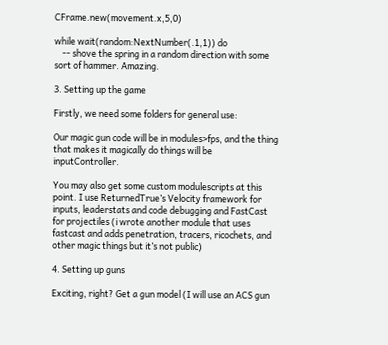CFrame.new(movement.x,5,0)

while wait(random:NextNumber(.1,1)) do
    -- shove the spring in a random direction with some sort of hammer. Amazing.

3. Setting up the game

Firstly, we need some folders for general use:

Our magic gun code will be in modules>fps, and the thing that makes it magically do things will be inputController.

You may also get some custom modulescripts at this point. I use ReturnedTrue’s Velocity framework for inputs, leaderstats and code debugging and FastCast for projectiles (i wrote another module that uses fastcast and adds penetration, tracers, ricochets, and other magic things but it’s not public)

4. Setting up guns

Exciting, right? Get a gun model (I will use an ACS gun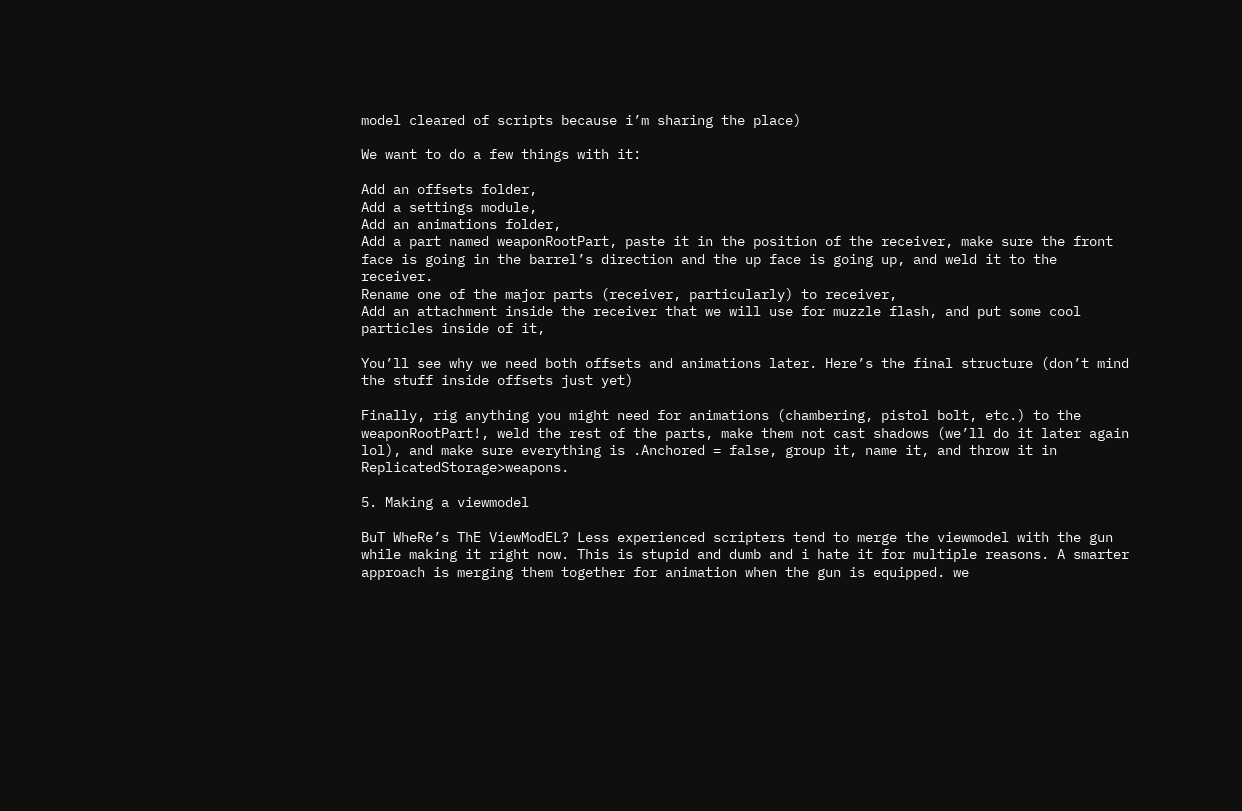model cleared of scripts because i’m sharing the place)

We want to do a few things with it:

Add an offsets folder,
Add a settings module,
Add an animations folder,
Add a part named weaponRootPart, paste it in the position of the receiver, make sure the front face is going in the barrel’s direction and the up face is going up, and weld it to the receiver.
Rename one of the major parts (receiver, particularly) to receiver,
Add an attachment inside the receiver that we will use for muzzle flash, and put some cool particles inside of it,

You’ll see why we need both offsets and animations later. Here’s the final structure (don’t mind the stuff inside offsets just yet)

Finally, rig anything you might need for animations (chambering, pistol bolt, etc.) to the weaponRootPart!, weld the rest of the parts, make them not cast shadows (we’ll do it later again lol), and make sure everything is .Anchored = false, group it, name it, and throw it in ReplicatedStorage>weapons.

5. Making a viewmodel

BuT WheRe’s ThE ViewModEL? Less experienced scripters tend to merge the viewmodel with the gun while making it right now. This is stupid and dumb and i hate it for multiple reasons. A smarter approach is merging them together for animation when the gun is equipped. we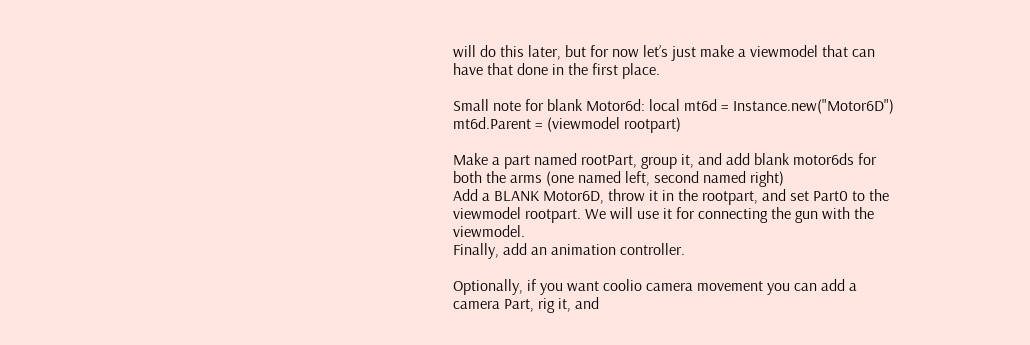will do this later, but for now let’s just make a viewmodel that can have that done in the first place.

Small note for blank Motor6d: local mt6d = Instance.new("Motor6D") mt6d.Parent = (viewmodel rootpart)

Make a part named rootPart, group it, and add blank motor6ds for both the arms (one named left, second named right)
Add a BLANK Motor6D, throw it in the rootpart, and set Part0 to the viewmodel rootpart. We will use it for connecting the gun with the viewmodel.
Finally, add an animation controller.

Optionally, if you want coolio camera movement you can add a camera Part, rig it, and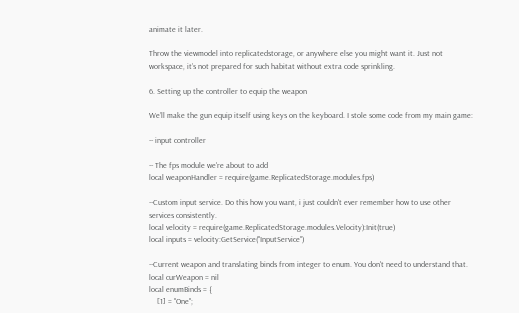animate it later.

Throw the viewmodel into replicatedstorage, or anywhere else you might want it. Just not workspace, it’s not prepared for such habitat without extra code sprinkling.

6. Setting up the controller to equip the weapon

We’ll make the gun equip itself using keys on the keyboard. I stole some code from my main game:

-- input controller

-- The fps module we're about to add
local weaponHandler = require(game.ReplicatedStorage.modules.fps)

--Custom input service. Do this how you want, i just couldn't ever remember how to use other services consistently.
local velocity = require(game.ReplicatedStorage.modules.Velocity):Init(true)
local inputs = velocity:GetService("InputService")

--Current weapon and translating binds from integer to enum. You don't need to understand that.
local curWeapon = nil
local enumBinds = {
    [1] = "One";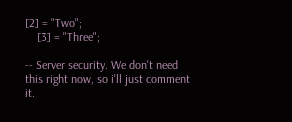[2] = "Two";
    [3] = "Three";

-- Server security. We don't need this right now, so i'll just comment it.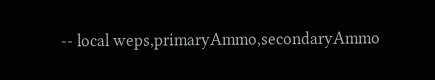-- local weps,primaryAmmo,secondaryAmmo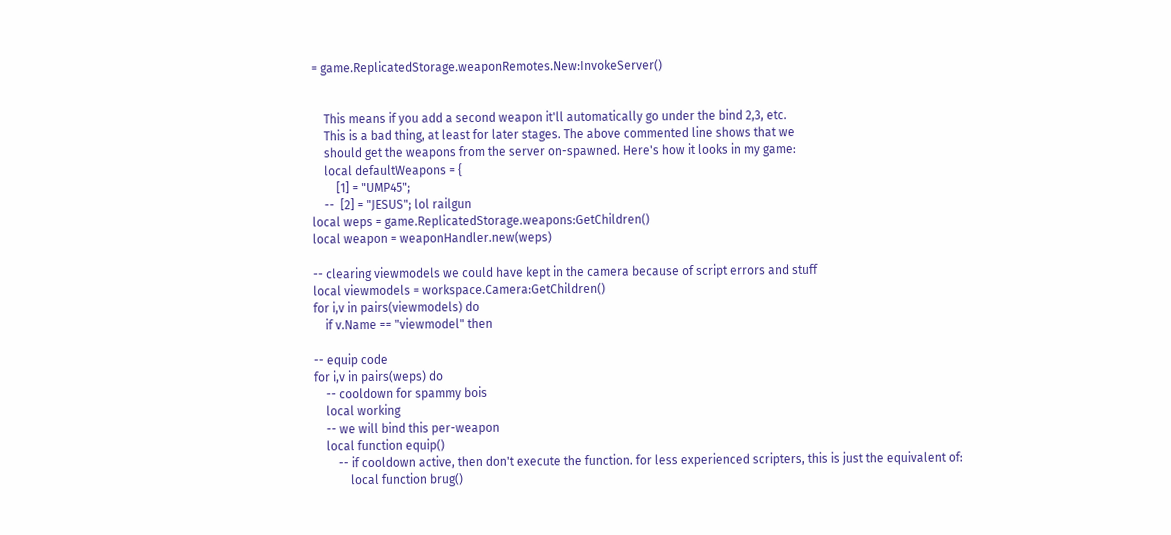= game.ReplicatedStorage.weaponRemotes.New:InvokeServer()


    This means if you add a second weapon it'll automatically go under the bind 2,3, etc.
    This is a bad thing, at least for later stages. The above commented line shows that we
    should get the weapons from the server on-spawned. Here's how it looks in my game:
    local defaultWeapons = {
        [1] = "UMP45";
    --  [2] = "JESUS"; lol railgun
local weps = game.ReplicatedStorage.weapons:GetChildren()
local weapon = weaponHandler.new(weps)

-- clearing viewmodels we could have kept in the camera because of script errors and stuff
local viewmodels = workspace.Camera:GetChildren()
for i,v in pairs(viewmodels) do
    if v.Name == "viewmodel" then

-- equip code
for i,v in pairs(weps) do
    -- cooldown for spammy bois
    local working
    -- we will bind this per-weapon
    local function equip()
        -- if cooldown active, then don't execute the function. for less experienced scripters, this is just the equivalent of:
            local function brug()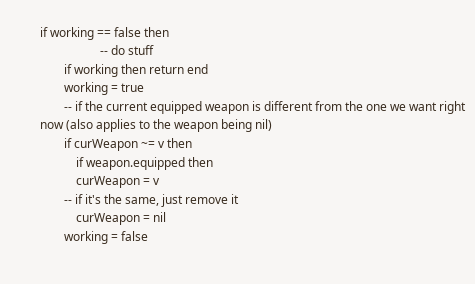if working == false then
                    -- do stuff
        if working then return end
        working = true
        -- if the current equipped weapon is different from the one we want right now (also applies to the weapon being nil)
        if curWeapon ~= v then
            if weapon.equipped then
            curWeapon = v
        -- if it's the same, just remove it
            curWeapon = nil
        working = false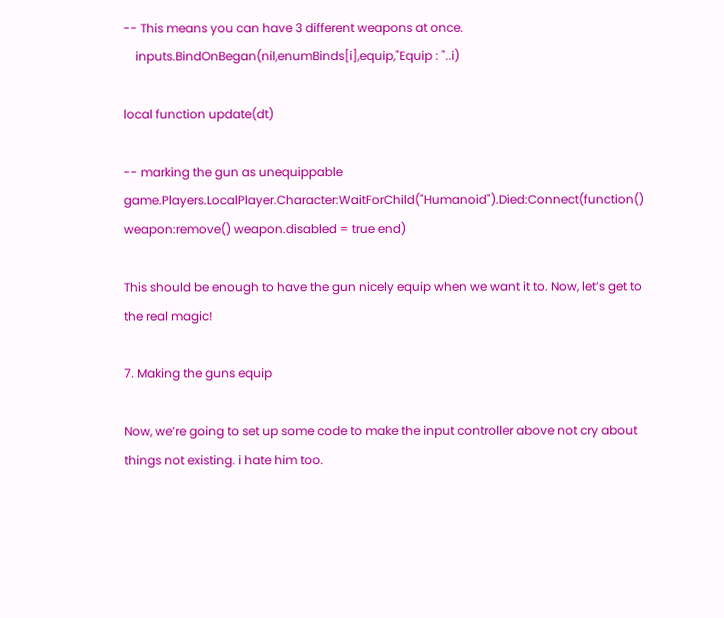-- This means you can have 3 different weapons at once.
    inputs.BindOnBegan(nil,enumBinds[i],equip,"Equip : "..i)

local function update(dt)

-- marking the gun as unequippable
game.Players.LocalPlayer.Character:WaitForChild("Humanoid").Died:Connect(function() weapon:remove() weapon.disabled = true end)

This should be enough to have the gun nicely equip when we want it to. Now, let’s get to the real magic!

7. Making the guns equip

Now, we’re going to set up some code to make the input controller above not cry about things not existing. i hate him too.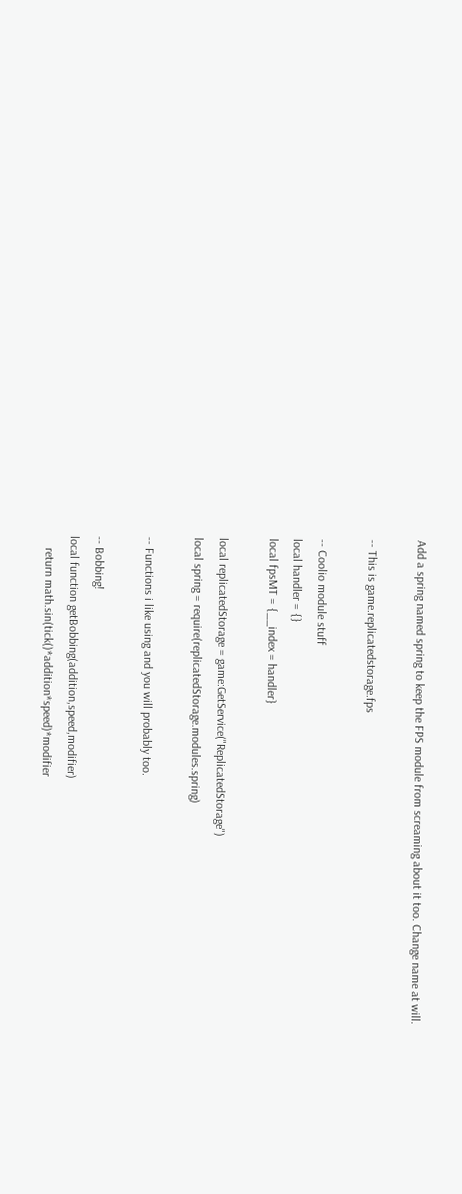Add a spring named spring to keep the FPS module from screaming about it too. Change name at will.

-- This is game.replicatedstorage.fps

-- Coolio module stuff
local handler = {}
local fpsMT = {__index = handler}

local replicatedStorage = game:GetService("ReplicatedStorage")
local spring = require(replicatedStorage.modules.spring)

-- Functions i like using and you will probably too.

-- Bobbing!
local function getBobbing(addition,speed,modifier)
    return math.sin(tick()*addition*speed)*modifier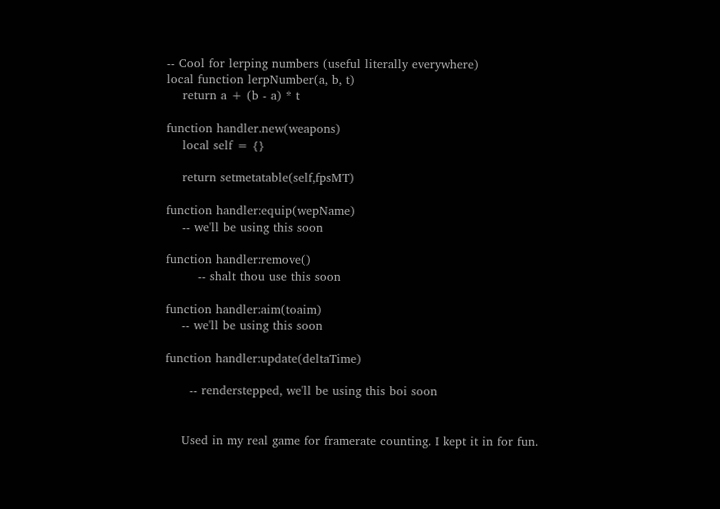-- Cool for lerping numbers (useful literally everywhere)
local function lerpNumber(a, b, t)
    return a + (b - a) * t

function handler.new(weapons)
    local self = {}

    return setmetatable(self,fpsMT)

function handler:equip(wepName)
    -- we'll be using this soon

function handler:remove()
        -- shalt thou use this soon

function handler:aim(toaim)
    -- we'll be using this soon

function handler:update(deltaTime)

      -- renderstepped, we'll be using this boi soon


    Used in my real game for framerate counting. I kept it in for fun.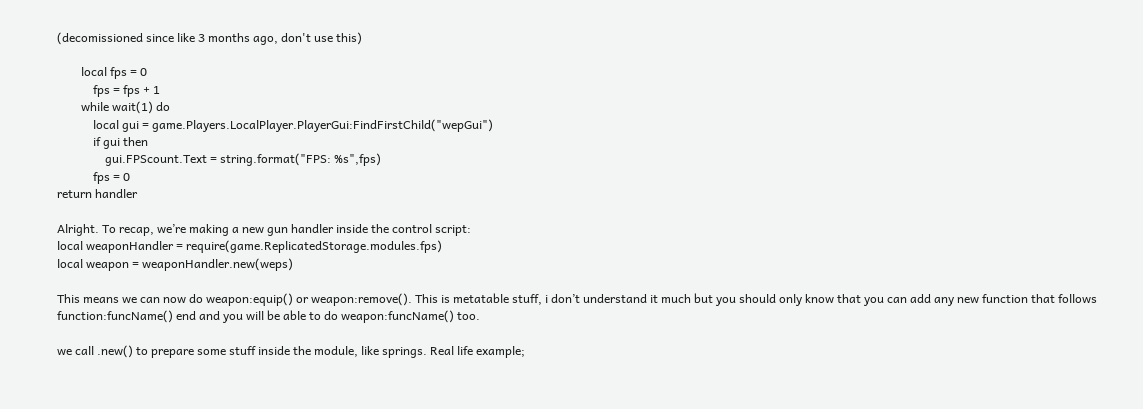(decomissioned since like 3 months ago, don't use this)

        local fps = 0
            fps = fps + 1
        while wait(1) do
            local gui = game.Players.LocalPlayer.PlayerGui:FindFirstChild("wepGui")
            if gui then
                gui.FPScount.Text = string.format("FPS: %s",fps)
            fps = 0
return handler

Alright. To recap, we’re making a new gun handler inside the control script:
local weaponHandler = require(game.ReplicatedStorage.modules.fps)
local weapon = weaponHandler.new(weps)

This means we can now do weapon:equip() or weapon:remove(). This is metatable stuff, i don’t understand it much but you should only know that you can add any new function that follows function:funcName() end and you will be able to do weapon:funcName() too.

we call .new() to prepare some stuff inside the module, like springs. Real life example;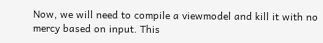Now, we will need to compile a viewmodel and kill it with no mercy based on input. This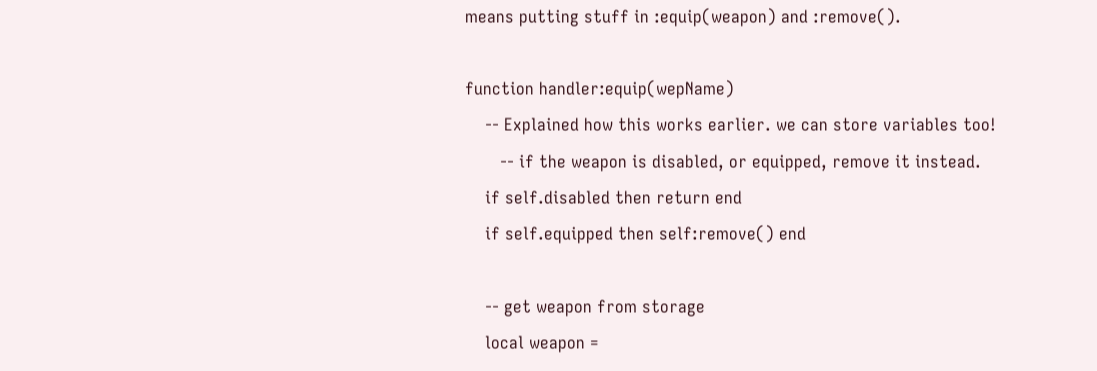means putting stuff in :equip(weapon) and :remove().

function handler:equip(wepName)
    -- Explained how this works earlier. we can store variables too!
       -- if the weapon is disabled, or equipped, remove it instead.
    if self.disabled then return end
    if self.equipped then self:remove() end

    -- get weapon from storage
    local weapon =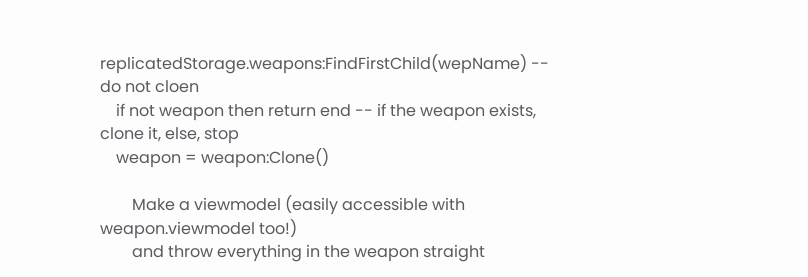replicatedStorage.weapons:FindFirstChild(wepName) -- do not cloen
    if not weapon then return end -- if the weapon exists, clone it, else, stop
    weapon = weapon:Clone()

        Make a viewmodel (easily accessible with weapon.viewmodel too!)
        and throw everything in the weapon straight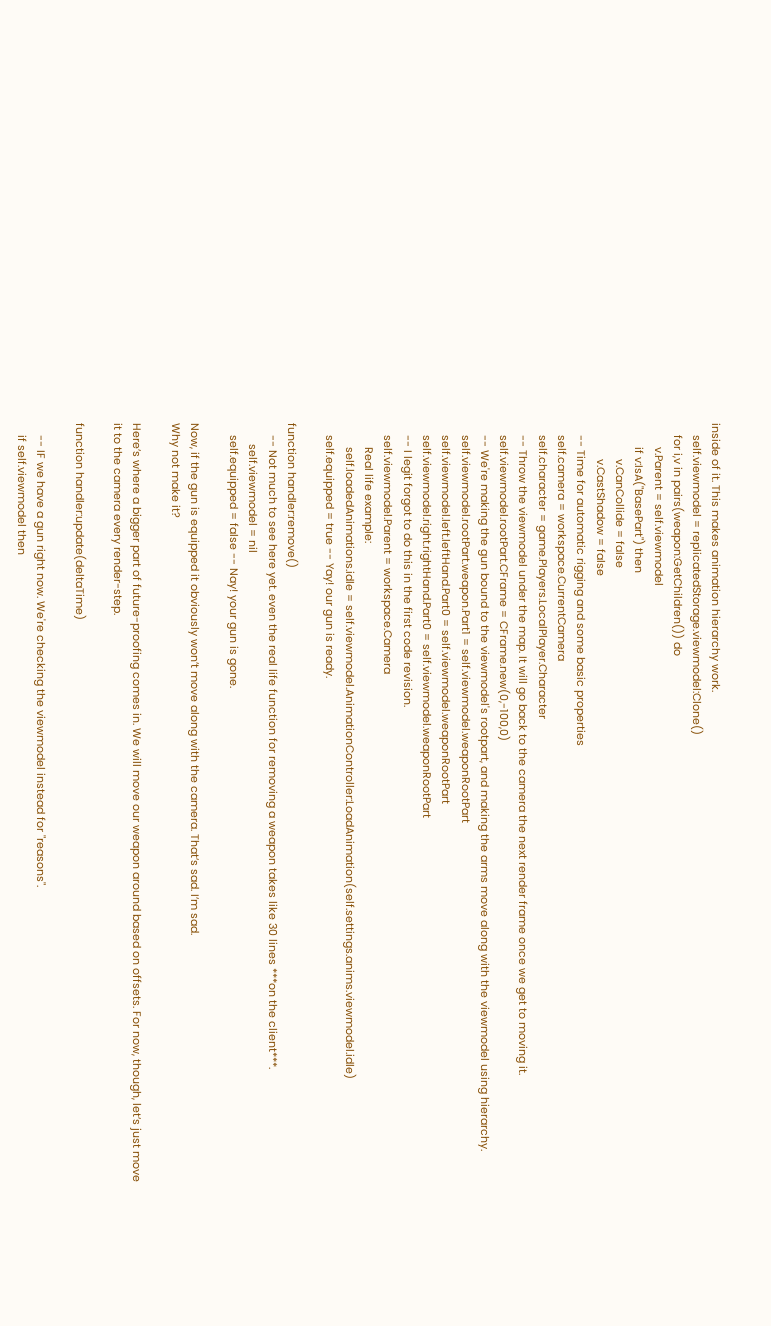inside of it. This makes animation hierarchy work.
    self.viewmodel = replicatedStorage.viewmodel:Clone()
    for i,v in pairs(weapon:GetChildren()) do
        v.Parent = self.viewmodel
        if v:IsA("BasePart") then
            v.CanCollide = false
            v.CastShadow = false
    -- Time for automatic rigging and some basic properties
    self.camera = workspace.CurrentCamera
    self.character = game.Players.LocalPlayer.Character
    -- Throw the viewmodel under the map. It will go back to the camera the next render frame once we get to moving it.
    self.viewmodel.rootPart.CFrame = CFrame.new(0,-100,0)
    -- We're making the gun bound to the viewmodel's rootpart, and making the arms move along with the viewmodel using hierarchy.
    self.viewmodel.rootPart.weapon.Part1 = self.viewmodel.weaponRootPart
    self.viewmodel.left.leftHand.Part0 = self.viewmodel.weaponRootPart
    self.viewmodel.right.rightHand.Part0 = self.viewmodel.weaponRootPart
    -- I legit forgot to do this in the first code revision.
    self.viewmodel.Parent = workspace.Camera
        Real life example:
        self.loadedAnimations.idle = self.viewmodel.AnimationController:LoadAnimation(self.settings.anims.viewmodel.idle)
    self.equipped = true -- Yay! our gun is ready.

function handler:remove()
    -- Not much to see here yet. even the real life function for removing a weapon takes like 30 lines ***on the client***.
       self.viewmodel = nil
    self.equipped = false -- Nay! your gun is gone.

Now, if the gun is equipped it obviously won’t move along with the camera. That’s sad. I’m sad.
Why not make it?

Here’s where a bigger part of future-proofing comes in. We will move our weapon around based on offsets. For now, though, let’s just move it to the camera every render-step.

function handler:update(deltaTime)

    -- IF we have a gun right now. We're checking the viewmodel instead for "reasons".
    if self.viewmodel then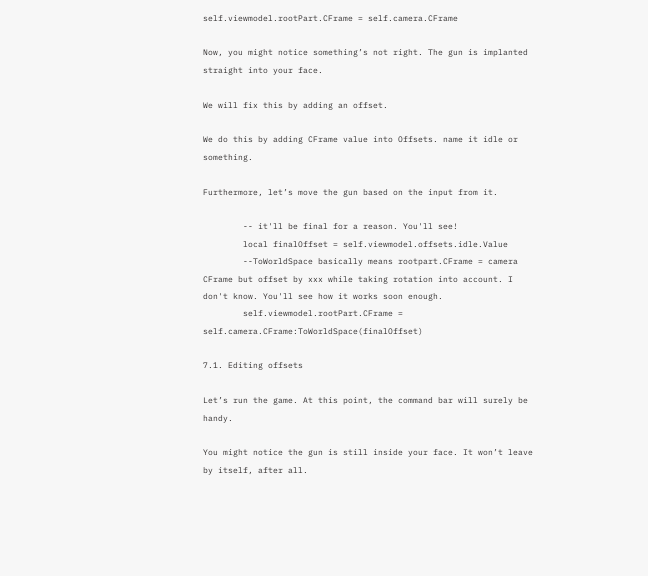self.viewmodel.rootPart.CFrame = self.camera.CFrame

Now, you might notice something’s not right. The gun is implanted straight into your face.

We will fix this by adding an offset.

We do this by adding CFrame value into Offsets. name it idle or something.

Furthermore, let’s move the gun based on the input from it.

        -- it'll be final for a reason. You'll see!
        local finalOffset = self.viewmodel.offsets.idle.Value
        --ToWorldSpace basically means rootpart.CFrame = camera CFrame but offset by xxx while taking rotation into account. I don't know. You'll see how it works soon enough.
        self.viewmodel.rootPart.CFrame = self.camera.CFrame:ToWorldSpace(finalOffset)

7.1. Editing offsets

Let’s run the game. At this point, the command bar will surely be handy.

You might notice the gun is still inside your face. It won’t leave by itself, after all.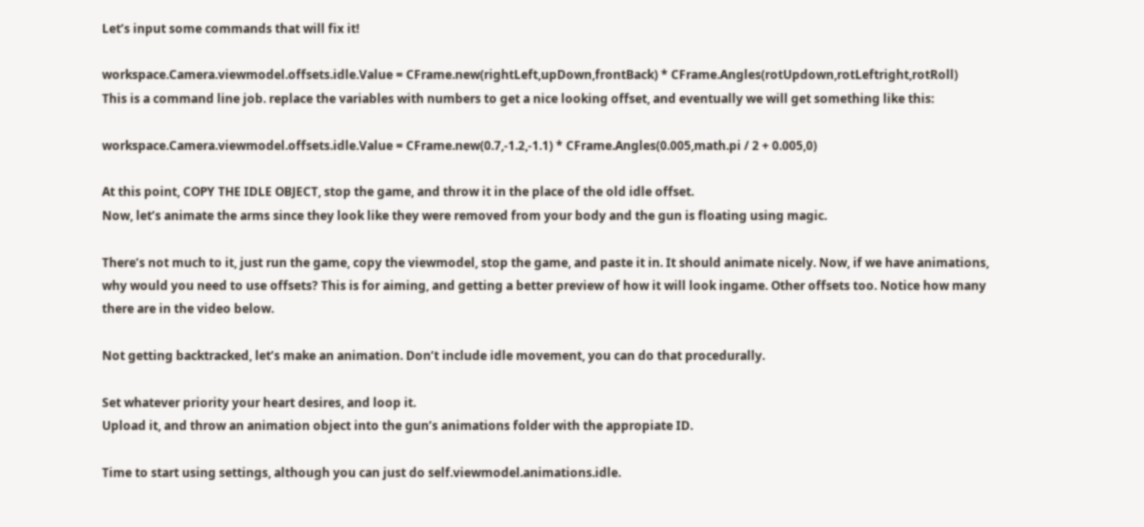Let’s input some commands that will fix it!

workspace.Camera.viewmodel.offsets.idle.Value = CFrame.new(rightLeft,upDown,frontBack) * CFrame.Angles(rotUpdown,rotLeftright,rotRoll)
This is a command line job. replace the variables with numbers to get a nice looking offset, and eventually we will get something like this:

workspace.Camera.viewmodel.offsets.idle.Value = CFrame.new(0.7,-1.2,-1.1) * CFrame.Angles(0.005,math.pi / 2 + 0.005,0)

At this point, COPY THE IDLE OBJECT, stop the game, and throw it in the place of the old idle offset.
Now, let’s animate the arms since they look like they were removed from your body and the gun is floating using magic.

There’s not much to it, just run the game, copy the viewmodel, stop the game, and paste it in. It should animate nicely. Now, if we have animations, why would you need to use offsets? This is for aiming, and getting a better preview of how it will look ingame. Other offsets too. Notice how many there are in the video below.

Not getting backtracked, let’s make an animation. Don’t include idle movement, you can do that procedurally.

Set whatever priority your heart desires, and loop it.
Upload it, and throw an animation object into the gun’s animations folder with the appropiate ID.

Time to start using settings, although you can just do self.viewmodel.animations.idle.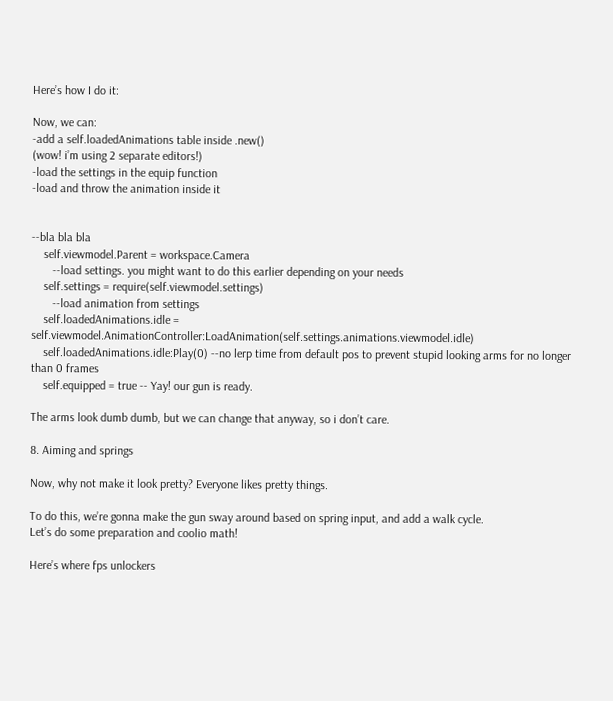Here’s how I do it:

Now, we can:
-add a self.loadedAnimations table inside .new()
(wow! i’m using 2 separate editors!)
-load the settings in the equip function
-load and throw the animation inside it


--bla bla bla
    self.viewmodel.Parent = workspace.Camera
       --load settings. you might want to do this earlier depending on your needs
    self.settings = require(self.viewmodel.settings)
       --load animation from settings
    self.loadedAnimations.idle = self.viewmodel.AnimationController:LoadAnimation(self.settings.animations.viewmodel.idle)
    self.loadedAnimations.idle:Play(0) --no lerp time from default pos to prevent stupid looking arms for no longer than 0 frames
    self.equipped = true -- Yay! our gun is ready.

The arms look dumb dumb, but we can change that anyway, so i don’t care.

8. Aiming and springs

Now, why not make it look pretty? Everyone likes pretty things.

To do this, we’re gonna make the gun sway around based on spring input, and add a walk cycle.
Let’s do some preparation and coolio math!

Here’s where fps unlockers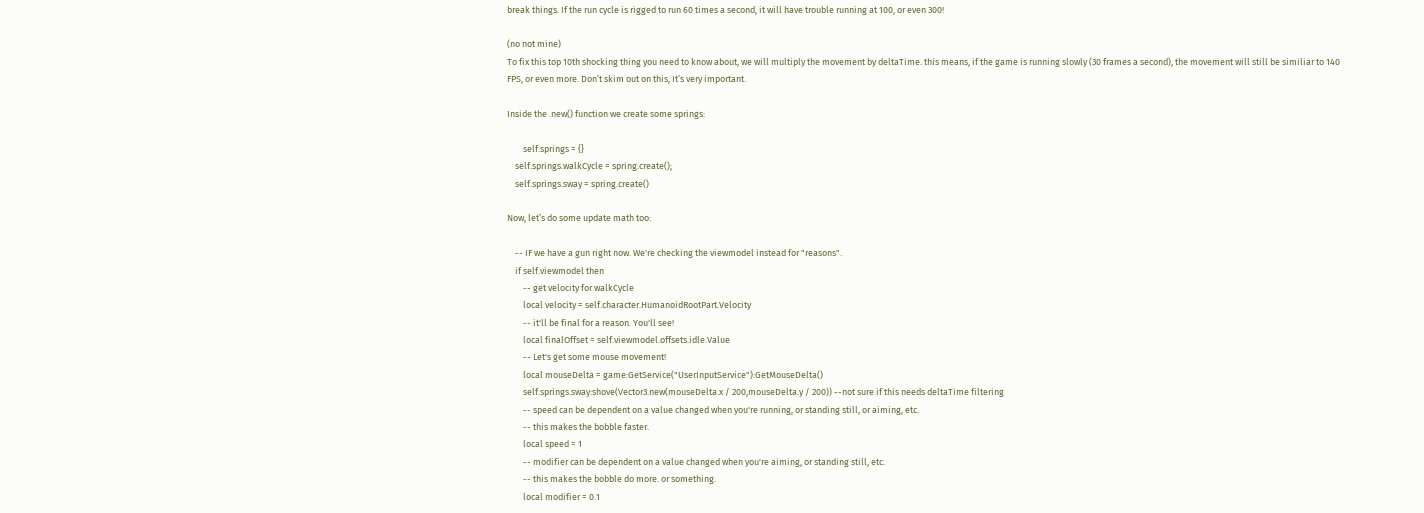break things. If the run cycle is rigged to run 60 times a second, it will have trouble running at 100, or even 300!

(no not mine)
To fix this top 10th shocking thing you need to know about, we will multiply the movement by deltaTime. this means, if the game is running slowly (30 frames a second), the movement will still be similiar to 140 FPS, or even more. Don’t skim out on this, It’s very important.

Inside the .new() function we create some springs:

        self.springs = {}
    self.springs.walkCycle = spring.create();
    self.springs.sway = spring.create()

Now, let’s do some update math too:

    -- IF we have a gun right now. We're checking the viewmodel instead for "reasons".
    if self.viewmodel then
        -- get velocity for walkCycle
        local velocity = self.character.HumanoidRootPart.Velocity
        -- it'll be final for a reason. You'll see!
        local finalOffset = self.viewmodel.offsets.idle.Value
        -- Let's get some mouse movement!
        local mouseDelta = game:GetService("UserInputService"):GetMouseDelta()
        self.springs.sway:shove(Vector3.new(mouseDelta.x / 200,mouseDelta.y / 200)) --not sure if this needs deltaTime filtering
        -- speed can be dependent on a value changed when you're running, or standing still, or aiming, etc.
        -- this makes the bobble faster.
        local speed = 1
        -- modifier can be dependent on a value changed when you're aiming, or standing still, etc.
        -- this makes the bobble do more. or something.
        local modifier = 0.1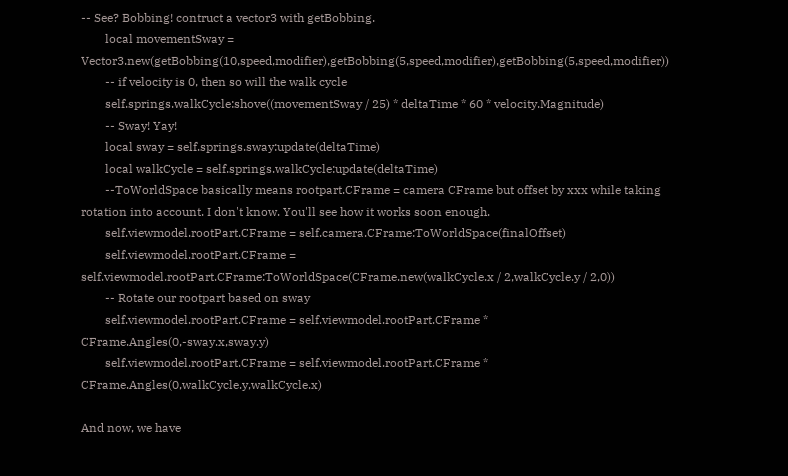-- See? Bobbing! contruct a vector3 with getBobbing.
        local movementSway = Vector3.new(getBobbing(10,speed,modifier),getBobbing(5,speed,modifier),getBobbing(5,speed,modifier))
        -- if velocity is 0, then so will the walk cycle
        self.springs.walkCycle:shove((movementSway / 25) * deltaTime * 60 * velocity.Magnitude)
        -- Sway! Yay!
        local sway = self.springs.sway:update(deltaTime)
        local walkCycle = self.springs.walkCycle:update(deltaTime)
        --ToWorldSpace basically means rootpart.CFrame = camera CFrame but offset by xxx while taking rotation into account. I don't know. You'll see how it works soon enough.
        self.viewmodel.rootPart.CFrame = self.camera.CFrame:ToWorldSpace(finalOffset)
        self.viewmodel.rootPart.CFrame = self.viewmodel.rootPart.CFrame:ToWorldSpace(CFrame.new(walkCycle.x / 2,walkCycle.y / 2,0))
        -- Rotate our rootpart based on sway
        self.viewmodel.rootPart.CFrame = self.viewmodel.rootPart.CFrame * CFrame.Angles(0,-sway.x,sway.y)
        self.viewmodel.rootPart.CFrame = self.viewmodel.rootPart.CFrame * CFrame.Angles(0,walkCycle.y,walkCycle.x)

And now, we have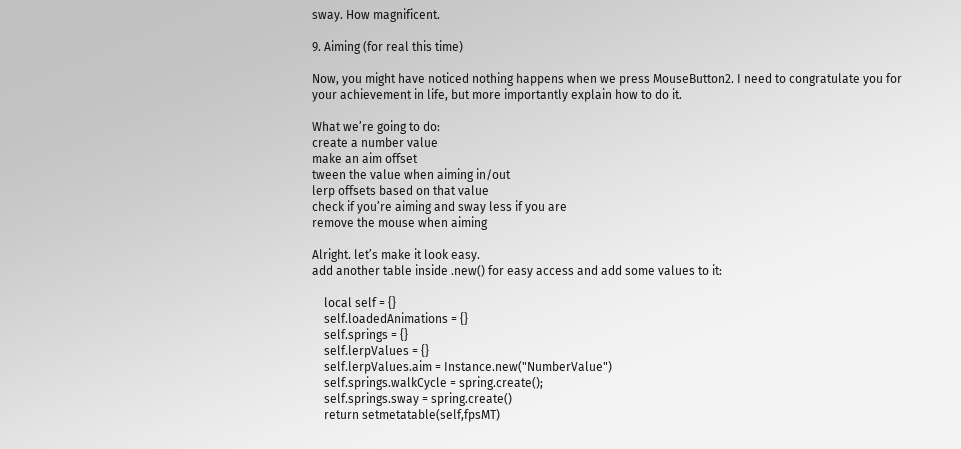sway. How magnificent.

9. Aiming (for real this time)

Now, you might have noticed nothing happens when we press MouseButton2. I need to congratulate you for your achievement in life, but more importantly explain how to do it.

What we’re going to do:
create a number value
make an aim offset
tween the value when aiming in/out
lerp offsets based on that value
check if you’re aiming and sway less if you are
remove the mouse when aiming

Alright. let’s make it look easy.
add another table inside .new() for easy access and add some values to it:

    local self = {}
    self.loadedAnimations = {}
    self.springs = {}
    self.lerpValues = {}
    self.lerpValues.aim = Instance.new("NumberValue")
    self.springs.walkCycle = spring.create();
    self.springs.sway = spring.create()
    return setmetatable(self,fpsMT)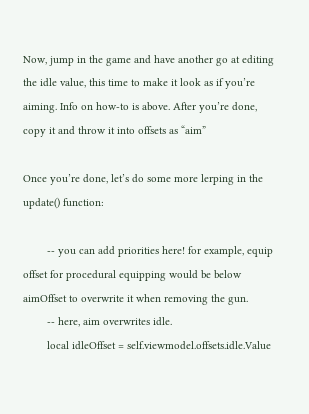Now, jump in the game and have another go at editing the idle value, this time to make it look as if you’re aiming. Info on how-to is above. After you’re done, copy it and throw it into offsets as “aim”

Once you’re done, let’s do some more lerping in the update() function:

        -- you can add priorities here! for example, equip offset for procedural equipping would be below aimOffset to overwrite it when removing the gun.
        -- here, aim overwrites idle.
        local idleOffset = self.viewmodel.offsets.idle.Value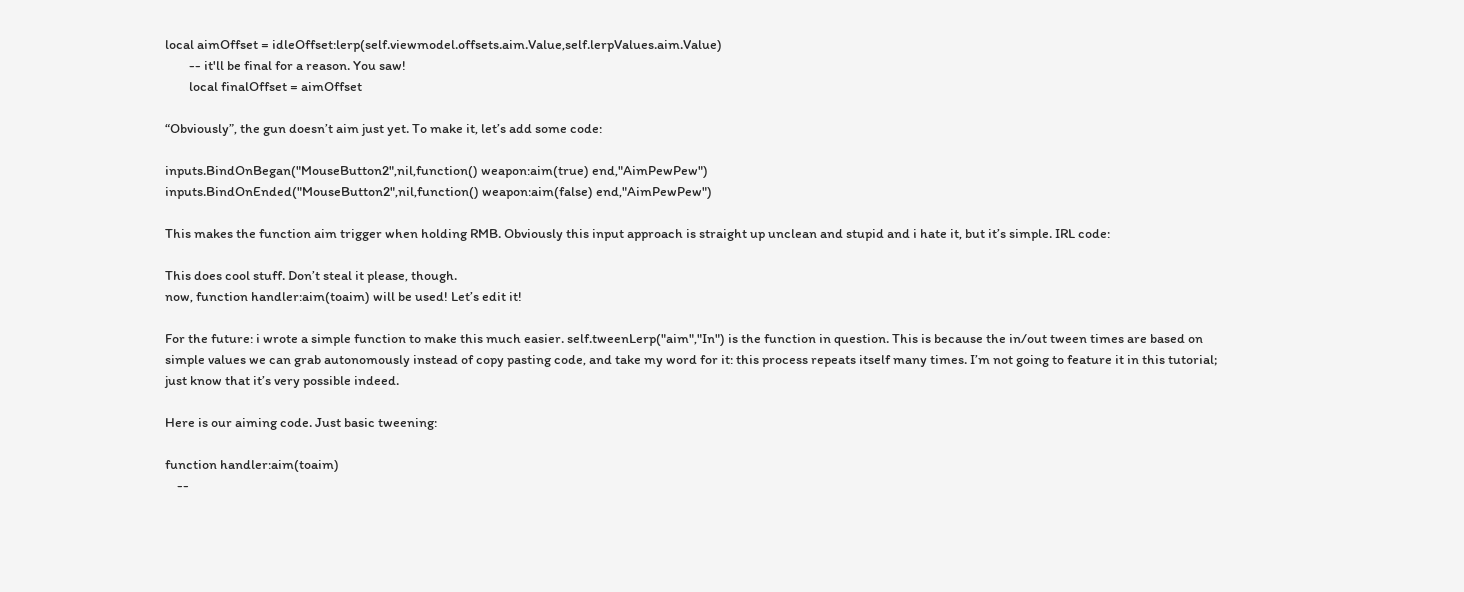local aimOffset = idleOffset:lerp(self.viewmodel.offsets.aim.Value,self.lerpValues.aim.Value)
        -- it'll be final for a reason. You saw!
        local finalOffset = aimOffset

“Obviously”, the gun doesn’t aim just yet. To make it, let’s add some code:

inputs.BindOnBegan("MouseButton2",nil,function() weapon:aim(true) end,"AimPewPew")
inputs.BindOnEnded("MouseButton2",nil,function() weapon:aim(false) end,"AimPewPew")

This makes the function aim trigger when holding RMB. Obviously this input approach is straight up unclean and stupid and i hate it, but it’s simple. IRL code:

This does cool stuff. Don’t steal it please, though.
now, function handler:aim(toaim) will be used! Let’s edit it!

For the future: i wrote a simple function to make this much easier. self.tweenLerp("aim","In") is the function in question. This is because the in/out tween times are based on simple values we can grab autonomously instead of copy pasting code, and take my word for it: this process repeats itself many times. I’m not going to feature it in this tutorial; just know that it’s very possible indeed.

Here is our aiming code. Just basic tweening:

function handler:aim(toaim)
    --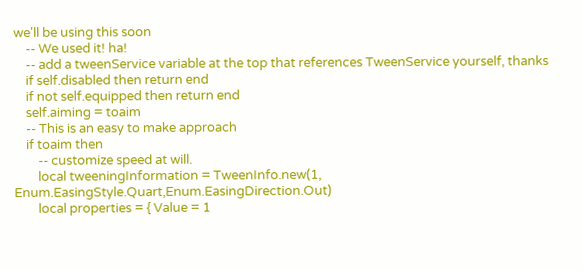we'll be using this soon
    -- We used it! ha!
    -- add a tweenService variable at the top that references TweenService yourself, thanks
    if self.disabled then return end
    if not self.equipped then return end
    self.aiming = toaim
    -- This is an easy to make approach
    if toaim then
        -- customize speed at will.
        local tweeningInformation = TweenInfo.new(1, Enum.EasingStyle.Quart,Enum.EasingDirection.Out)
        local properties = { Value = 1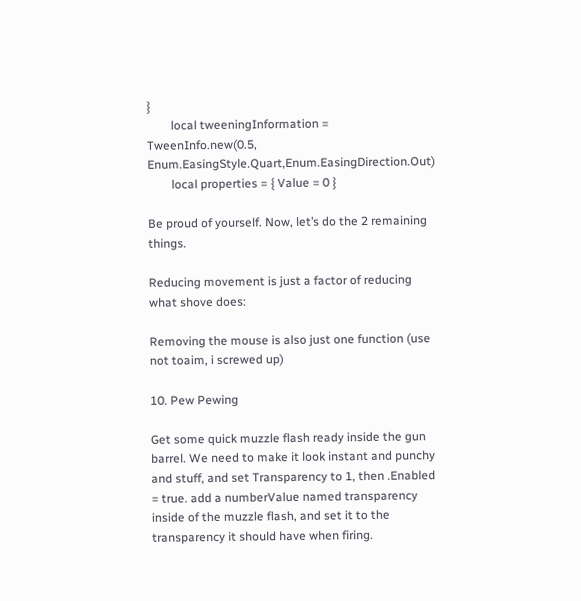}
        local tweeningInformation = TweenInfo.new(0.5, Enum.EasingStyle.Quart,Enum.EasingDirection.Out)
        local properties = { Value = 0 }

Be proud of yourself. Now, let’s do the 2 remaining things.

Reducing movement is just a factor of reducing what shove does:

Removing the mouse is also just one function (use not toaim, i screwed up)

10. Pew Pewing

Get some quick muzzle flash ready inside the gun barrel. We need to make it look instant and punchy and stuff, and set Transparency to 1, then .Enabled = true. add a numberValue named transparency inside of the muzzle flash, and set it to the transparency it should have when firing.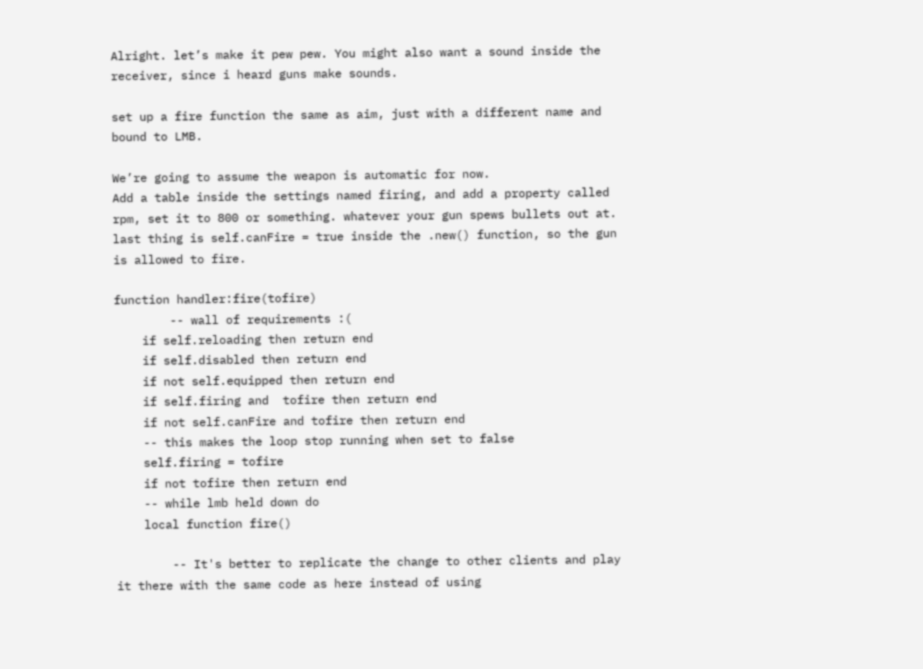Alright. let’s make it pew pew. You might also want a sound inside the receiver, since i heard guns make sounds.

set up a fire function the same as aim, just with a different name and bound to LMB.

We’re going to assume the weapon is automatic for now.
Add a table inside the settings named firing, and add a property called rpm, set it to 800 or something. whatever your gun spews bullets out at.
last thing is self.canFire = true inside the .new() function, so the gun is allowed to fire.

function handler:fire(tofire)
        -- wall of requirements :(
    if self.reloading then return end
    if self.disabled then return end
    if not self.equipped then return end
    if self.firing and  tofire then return end
    if not self.canFire and tofire then return end
    -- this makes the loop stop running when set to false
    self.firing = tofire
    if not tofire then return end
    -- while lmb held down do
    local function fire()

        -- It's better to replicate the change to other clients and play it there with the same code as here instead of using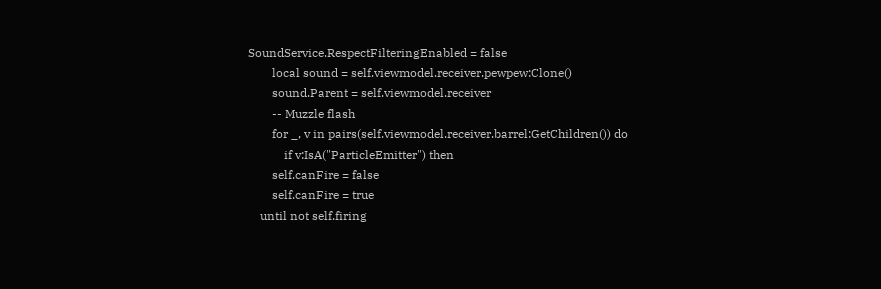SoundService.RespectFilteringEnabled = false
        local sound = self.viewmodel.receiver.pewpew:Clone()
        sound.Parent = self.viewmodel.receiver
        -- Muzzle flash
        for _, v in pairs(self.viewmodel.receiver.barrel:GetChildren()) do
            if v:IsA("ParticleEmitter") then
        self.canFire = false
        self.canFire = true
    until not self.firing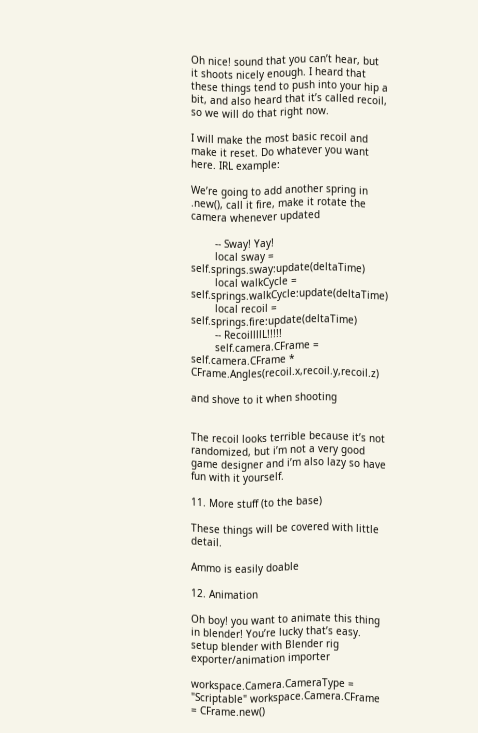Oh nice! sound that you can’t hear, but it shoots nicely enough. I heard that these things tend to push into your hip a bit, and also heard that it’s called recoil, so we will do that right now.

I will make the most basic recoil and make it reset. Do whatever you want here. IRL example:

We’re going to add another spring in .new(), call it fire, make it rotate the camera whenever updated

        -- Sway! Yay!
        local sway = self.springs.sway:update(deltaTime)
        local walkCycle = self.springs.walkCycle:update(deltaTime)
        local recoil = self.springs.fire:update(deltaTime)
        -- RecoillllL!!!!!
        self.camera.CFrame = self.camera.CFrame * CFrame.Angles(recoil.x,recoil.y,recoil.z)

and shove to it when shooting


The recoil looks terrible because it’s not randomized, but i’m not a very good game designer and i’m also lazy so have fun with it yourself.

11. More stuff (to the base)

These things will be covered with little detail.

Ammo is easily doable

12. Animation

Oh boy! you want to animate this thing in blender! You’re lucky that’s easy.
setup blender with Blender rig exporter/animation importer

workspace.Camera.CameraType = "Scriptable" workspace.Camera.CFrame = CFrame.new()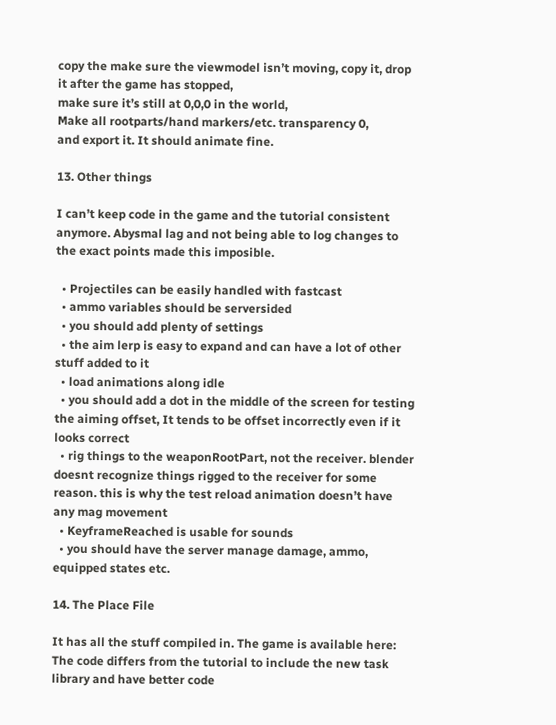copy the make sure the viewmodel isn’t moving, copy it, drop it after the game has stopped,
make sure it’s still at 0,0,0 in the world,
Make all rootparts/hand markers/etc. transparency 0,
and export it. It should animate fine.

13. Other things

I can’t keep code in the game and the tutorial consistent anymore. Abysmal lag and not being able to log changes to the exact points made this imposible.

  • Projectiles can be easily handled with fastcast
  • ammo variables should be serversided
  • you should add plenty of settings
  • the aim lerp is easy to expand and can have a lot of other stuff added to it
  • load animations along idle
  • you should add a dot in the middle of the screen for testing the aiming offset, It tends to be offset incorrectly even if it looks correct
  • rig things to the weaponRootPart, not the receiver. blender doesnt recognize things rigged to the receiver for some reason. this is why the test reload animation doesn’t have any mag movement
  • KeyframeReached is usable for sounds
  • you should have the server manage damage, ammo, equipped states etc.

14. The Place File

It has all the stuff compiled in. The game is available here:
The code differs from the tutorial to include the new task library and have better code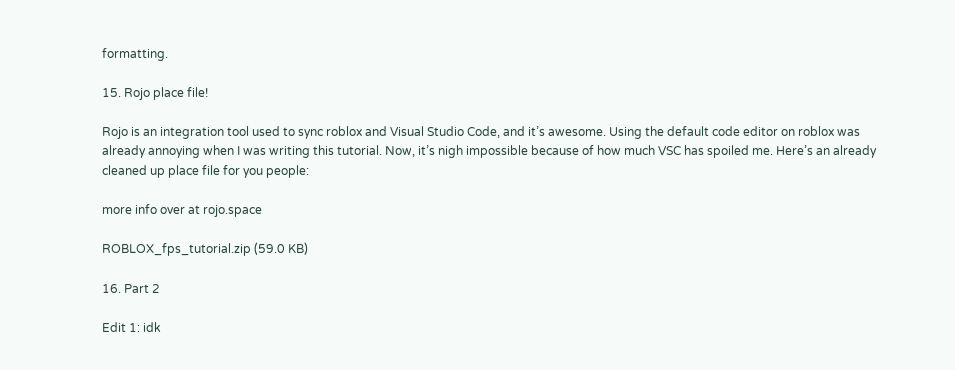formatting.

15. Rojo place file!

Rojo is an integration tool used to sync roblox and Visual Studio Code, and it’s awesome. Using the default code editor on roblox was already annoying when I was writing this tutorial. Now, it’s nigh impossible because of how much VSC has spoiled me. Here’s an already cleaned up place file for you people:

more info over at rojo.space

ROBLOX_fps_tutorial.zip (59.0 KB)

16. Part 2

Edit 1: idk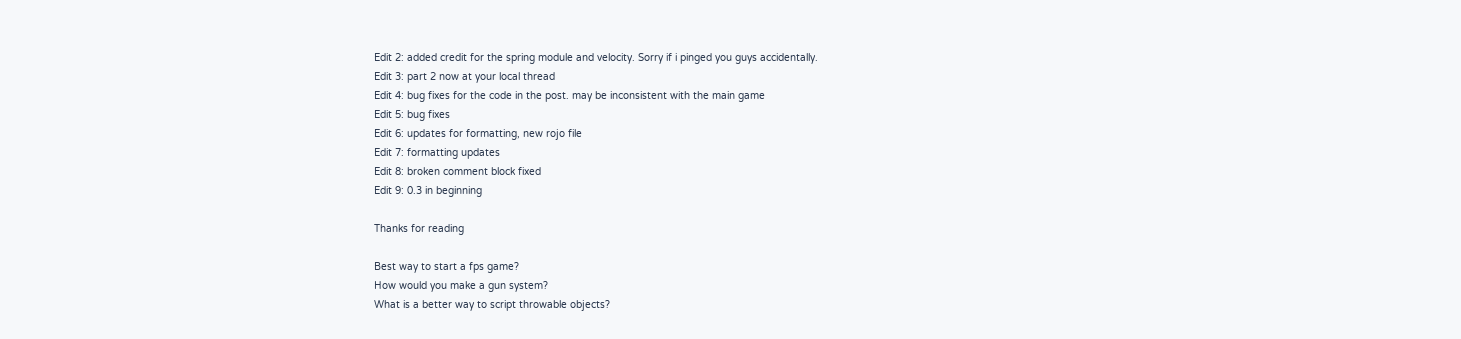Edit 2: added credit for the spring module and velocity. Sorry if i pinged you guys accidentally.
Edit 3: part 2 now at your local thread
Edit 4: bug fixes for the code in the post. may be inconsistent with the main game
Edit 5: bug fixes
Edit 6: updates for formatting, new rojo file
Edit 7: formatting updates
Edit 8: broken comment block fixed
Edit 9: 0.3 in beginning

Thanks for reading

Best way to start a fps game?
How would you make a gun system?
What is a better way to script throwable objects?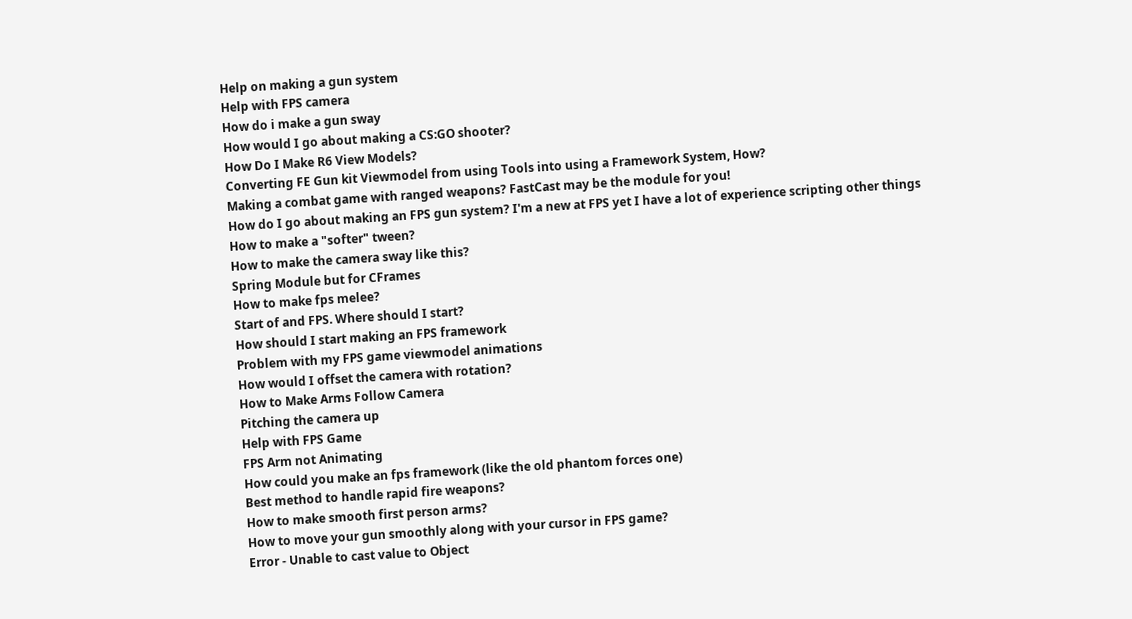Help on making a gun system
Help with FPS camera
How do i make a gun sway
How would I go about making a CS:GO shooter?
How Do I Make R6 View Models?
Converting FE Gun kit Viewmodel from using Tools into using a Framework System, How?
Making a combat game with ranged weapons? FastCast may be the module for you!
How do I go about making an FPS gun system? I'm a new at FPS yet I have a lot of experience scripting other things
How to make a "softer" tween?
How to make the camera sway like this?
Spring Module but for CFrames
How to make fps melee?
Start of and FPS. Where should I start?
How should I start making an FPS framework
Problem with my FPS game viewmodel animations
How would I offset the camera with rotation?
How to Make Arms Follow Camera
Pitching the camera up
Help with FPS Game
FPS Arm not Animating
How could you make an fps framework (like the old phantom forces one)
Best method to handle rapid fire weapons?
How to make smooth first person arms?
How to move your gun smoothly along with your cursor in FPS game?
Error - Unable to cast value to Object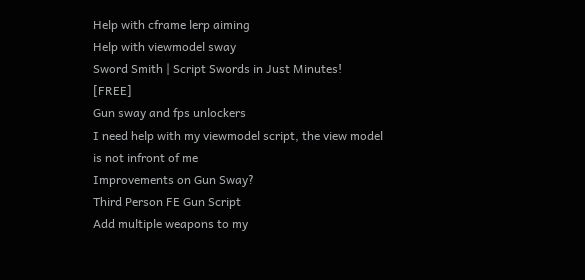Help with cframe lerp aiming
Help with viewmodel sway
Sword Smith | Script Swords in Just Minutes! [FREE]
Gun sway and fps unlockers
I need help with my viewmodel script, the view model is not infront of me
Improvements on Gun Sway?
Third Person FE Gun Script
Add multiple weapons to my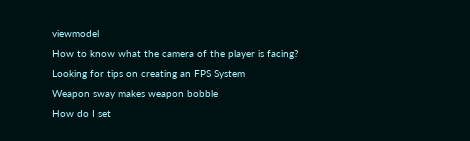viewmodel
How to know what the camera of the player is facing?
Looking for tips on creating an FPS System
Weapon sway makes weapon bobble
How do I set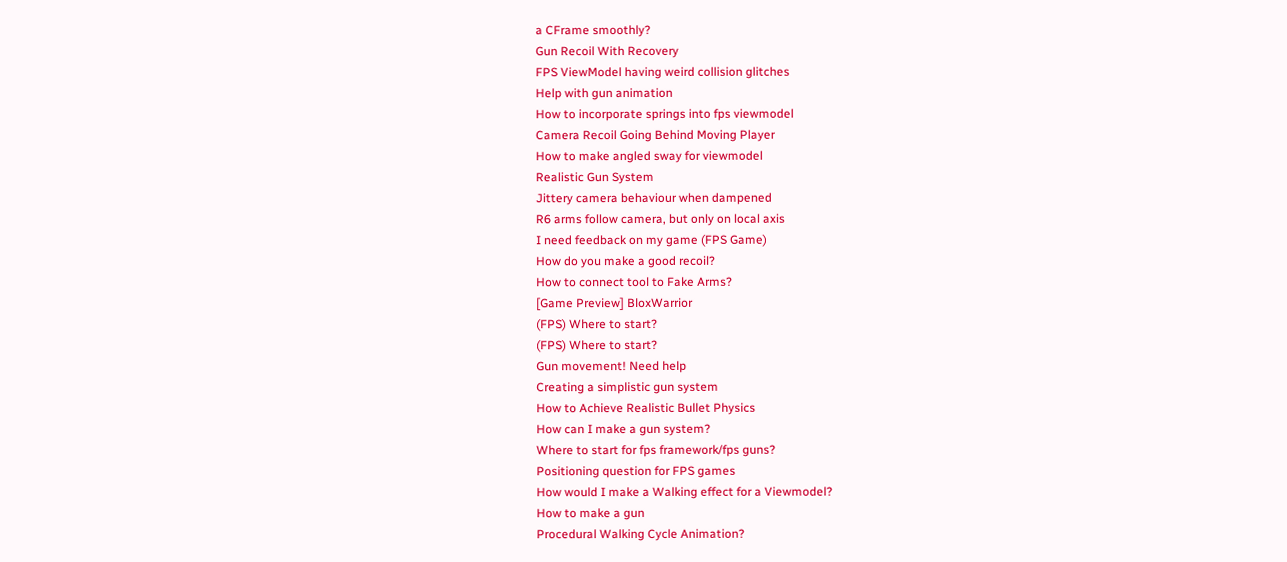a CFrame smoothly?
Gun Recoil With Recovery
FPS ViewModel having weird collision glitches
Help with gun animation
How to incorporate springs into fps viewmodel
Camera Recoil Going Behind Moving Player
How to make angled sway for viewmodel
Realistic Gun System
Jittery camera behaviour when dampened
R6 arms follow camera, but only on local axis
I need feedback on my game (FPS Game)
How do you make a good recoil?
How to connect tool to Fake Arms?
[Game Preview] BloxWarrior
(FPS) Where to start?
(FPS) Where to start?
Gun movement! Need help
Creating a simplistic gun system
How to Achieve Realistic Bullet Physics
How can I make a gun system?
Where to start for fps framework/fps guns?
Positioning question for FPS games
How would I make a Walking effect for a Viewmodel?
How to make a gun
Procedural Walking Cycle Animation?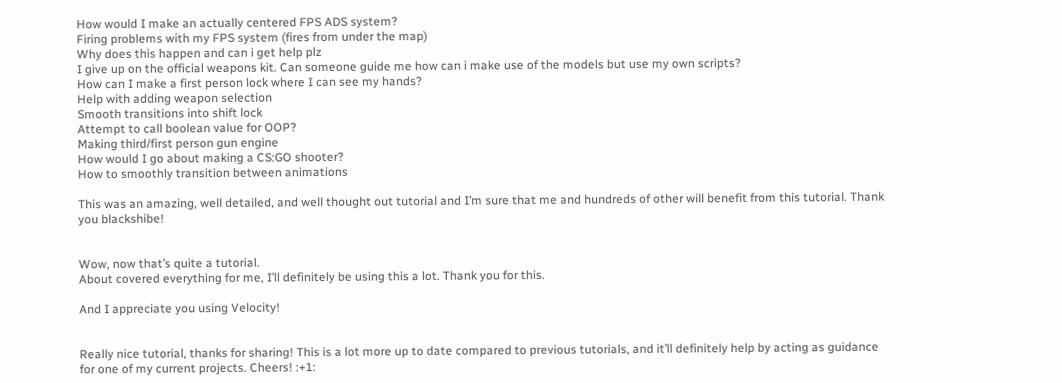How would I make an actually centered FPS ADS system?
Firing problems with my FPS system (fires from under the map)
Why does this happen and can i get help plz
I give up on the official weapons kit. Can someone guide me how can i make use of the models but use my own scripts?
How can I make a first person lock where I can see my hands?
Help with adding weapon selection
Smooth transitions into shift lock
Attempt to call boolean value for OOP?
Making third/first person gun engine
How would I go about making a CS:GO shooter?
How to smoothly transition between animations

This was an amazing, well detailed, and well thought out tutorial and I’m sure that me and hundreds of other will benefit from this tutorial. Thank you blackshibe!


Wow, now that’s quite a tutorial.
About covered everything for me, I’ll definitely be using this a lot. Thank you for this.

And I appreciate you using Velocity!


Really nice tutorial, thanks for sharing! This is a lot more up to date compared to previous tutorials, and it’ll definitely help by acting as guidance for one of my current projects. Cheers! :+1: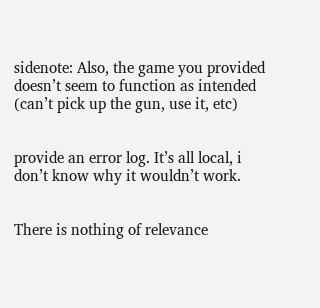sidenote: Also, the game you provided doesn’t seem to function as intended (can’t pick up the gun, use it, etc)


provide an error log. It’s all local, i don’t know why it wouldn’t work.


There is nothing of relevance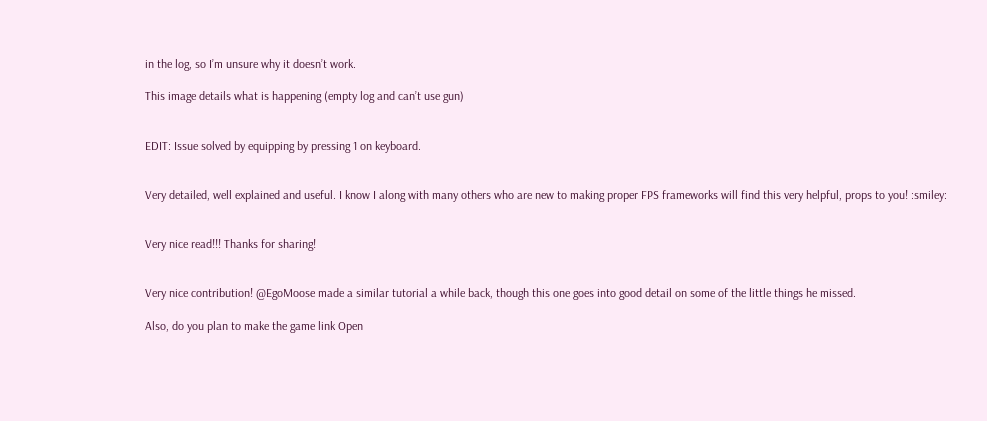in the log, so I’m unsure why it doesn’t work.

This image details what is happening (empty log and can’t use gun)


EDIT: Issue solved by equipping by pressing 1 on keyboard.


Very detailed, well explained and useful. I know I along with many others who are new to making proper FPS frameworks will find this very helpful, props to you! :smiley:


Very nice read!!! Thanks for sharing!


Very nice contribution! @EgoMoose made a similar tutorial a while back, though this one goes into good detail on some of the little things he missed.

Also, do you plan to make the game link Open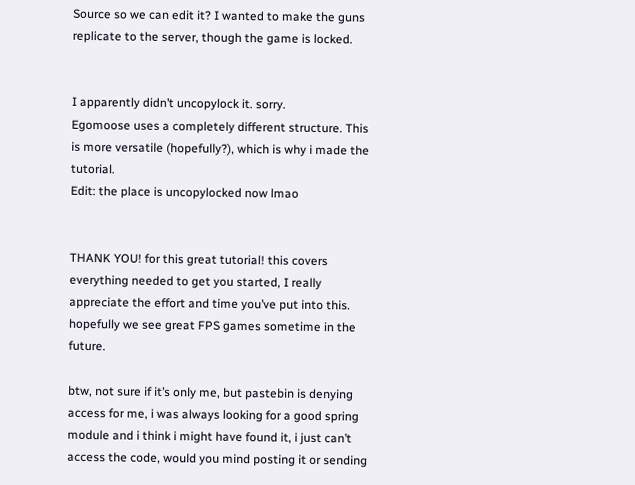Source so we can edit it? I wanted to make the guns replicate to the server, though the game is locked.


I apparently didn’t uncopylock it. sorry.
Egomoose uses a completely different structure. This is more versatile (hopefully?), which is why i made the tutorial.
Edit: the place is uncopylocked now lmao


THANK YOU! for this great tutorial! this covers everything needed to get you started, I really appreciate the effort and time you’ve put into this. hopefully we see great FPS games sometime in the future.

btw, not sure if it’s only me, but pastebin is denying access for me, i was always looking for a good spring module and i think i might have found it, i just can’t access the code, would you mind posting it or sending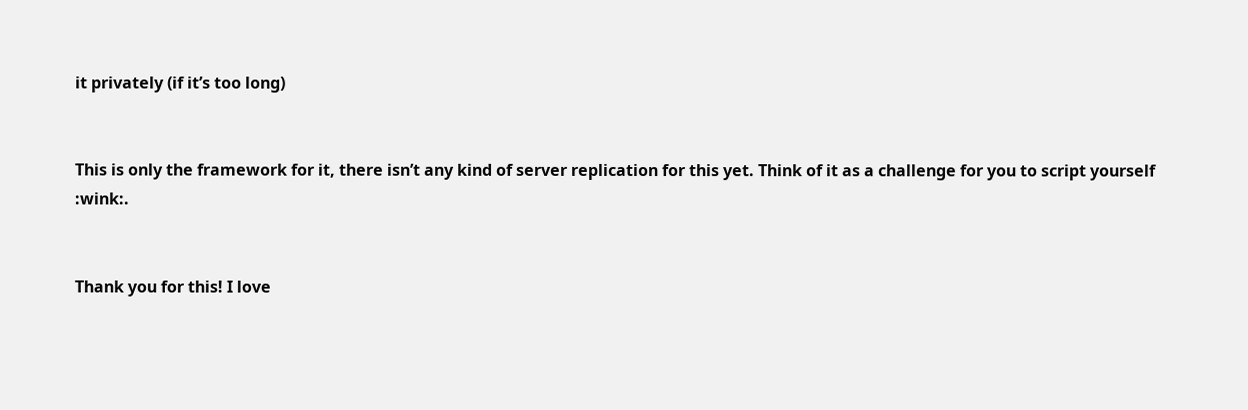it privately (if it’s too long)


This is only the framework for it, there isn’t any kind of server replication for this yet. Think of it as a challenge for you to script yourself :wink:.


Thank you for this! I love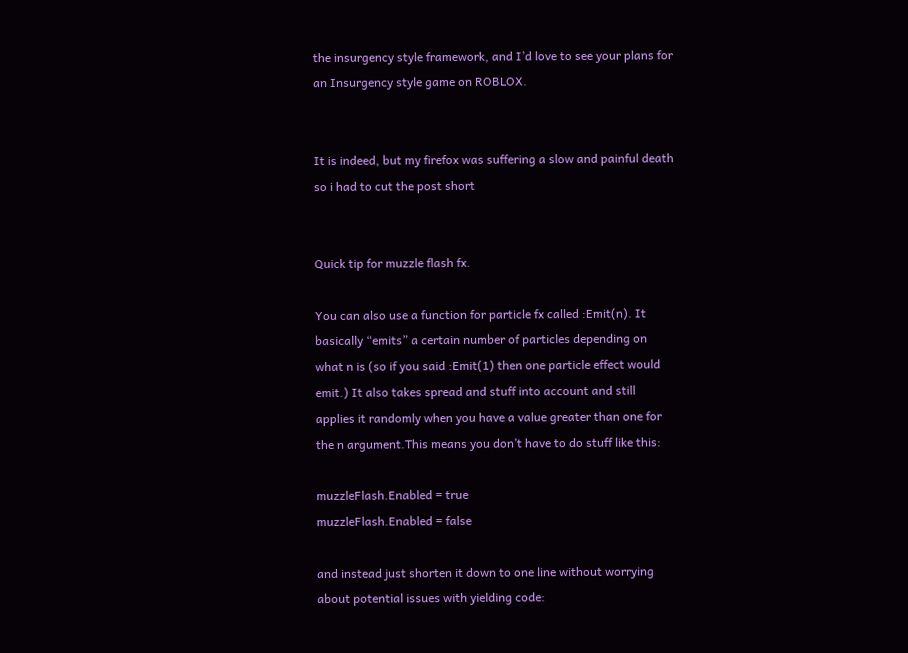the insurgency style framework, and I’d love to see your plans for an Insurgency style game on ROBLOX.


It is indeed, but my firefox was suffering a slow and painful death so i had to cut the post short


Quick tip for muzzle flash fx.

You can also use a function for particle fx called :Emit(n). It basically “emits” a certain number of particles depending on what n is (so if you said :Emit(1) then one particle effect would emit.) It also takes spread and stuff into account and still applies it randomly when you have a value greater than one for the n argument.This means you don’t have to do stuff like this:

muzzleFlash.Enabled = true
muzzleFlash.Enabled = false

and instead just shorten it down to one line without worrying about potential issues with yielding code: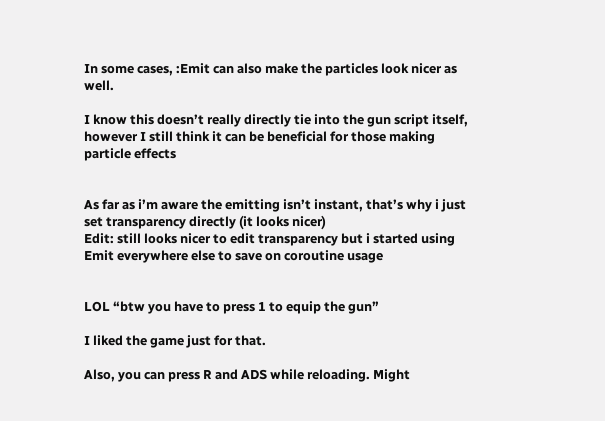In some cases, :Emit can also make the particles look nicer as well.

I know this doesn’t really directly tie into the gun script itself, however I still think it can be beneficial for those making particle effects


As far as i’m aware the emitting isn’t instant, that’s why i just set transparency directly (it looks nicer)
Edit: still looks nicer to edit transparency but i started using Emit everywhere else to save on coroutine usage


LOL “btw you have to press 1 to equip the gun”

I liked the game just for that.

Also, you can press R and ADS while reloading. Might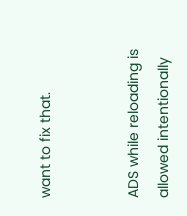want to fix that.


ADS while reloading is allowed intentionally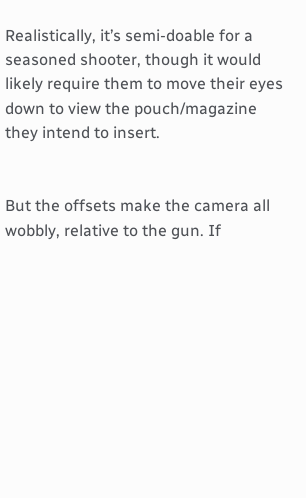Realistically, it’s semi-doable for a seasoned shooter, though it would likely require them to move their eyes down to view the pouch/magazine they intend to insert.


But the offsets make the camera all wobbly, relative to the gun. If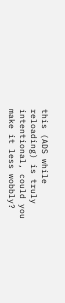this (ADS while reloading) is truly intentional, could you make it less wobbly?